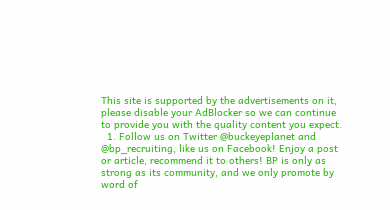This site is supported by the advertisements on it, please disable your AdBlocker so we can continue to provide you with the quality content you expect.
  1. Follow us on Twitter @buckeyeplanet and @bp_recruiting, like us on Facebook! Enjoy a post or article, recommend it to others! BP is only as strong as its community, and we only promote by word of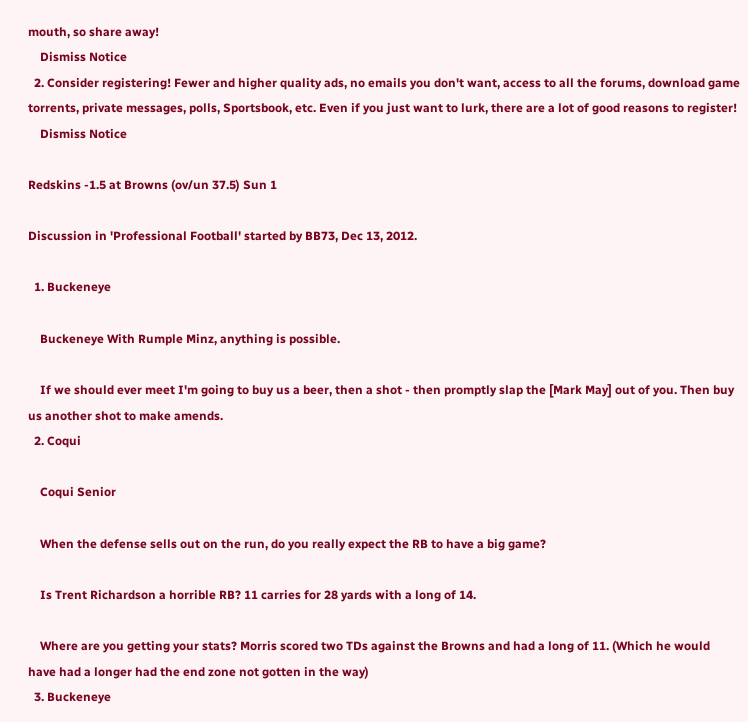mouth, so share away!
    Dismiss Notice
  2. Consider registering! Fewer and higher quality ads, no emails you don't want, access to all the forums, download game torrents, private messages, polls, Sportsbook, etc. Even if you just want to lurk, there are a lot of good reasons to register!
    Dismiss Notice

Redskins -1.5 at Browns (ov/un 37.5) Sun 1

Discussion in 'Professional Football' started by BB73, Dec 13, 2012.

  1. Buckeneye

    Buckeneye With Rumple Minz, anything is possible.

    If we should ever meet I'm going to buy us a beer, then a shot - then promptly slap the [Mark May] out of you. Then buy us another shot to make amends.
  2. Coqui

    Coqui Senior

    When the defense sells out on the run, do you really expect the RB to have a big game?

    Is Trent Richardson a horrible RB? 11 carries for 28 yards with a long of 14.

    Where are you getting your stats? Morris scored two TDs against the Browns and had a long of 11. (Which he would have had a longer had the end zone not gotten in the way)
  3. Buckeneye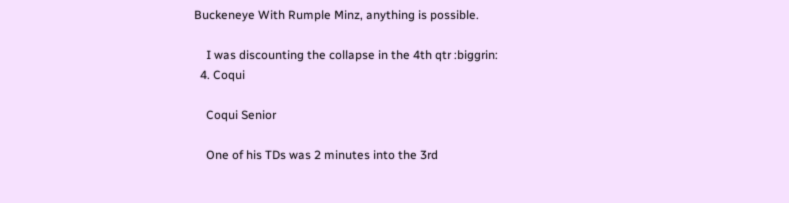Buckeneye With Rumple Minz, anything is possible.

    I was discounting the collapse in the 4th qtr :biggrin:
  4. Coqui

    Coqui Senior

    One of his TDs was 2 minutes into the 3rd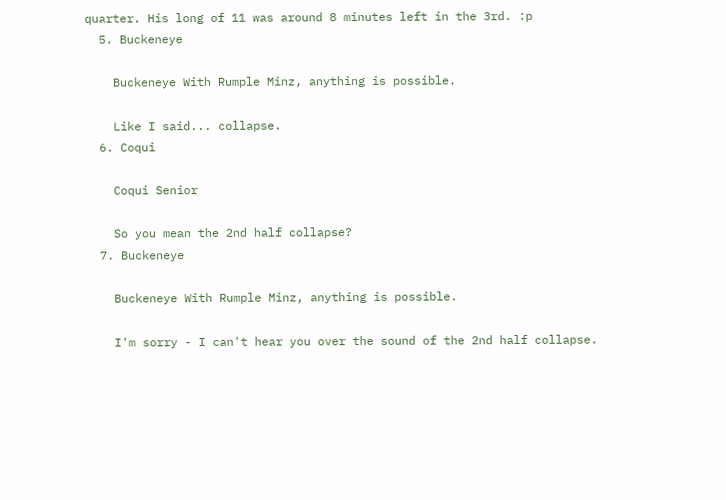quarter. His long of 11 was around 8 minutes left in the 3rd. :p
  5. Buckeneye

    Buckeneye With Rumple Minz, anything is possible.

    Like I said... collapse.
  6. Coqui

    Coqui Senior

    So you mean the 2nd half collapse?
  7. Buckeneye

    Buckeneye With Rumple Minz, anything is possible.

    I'm sorry - I can't hear you over the sound of the 2nd half collapse.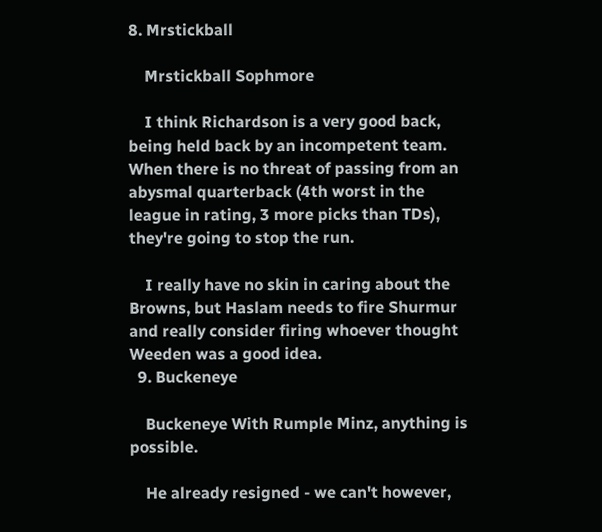8. Mrstickball

    Mrstickball Sophmore

    I think Richardson is a very good back, being held back by an incompetent team. When there is no threat of passing from an abysmal quarterback (4th worst in the league in rating, 3 more picks than TDs), they're going to stop the run.

    I really have no skin in caring about the Browns, but Haslam needs to fire Shurmur and really consider firing whoever thought Weeden was a good idea.
  9. Buckeneye

    Buckeneye With Rumple Minz, anything is possible.

    He already resigned - we can't however,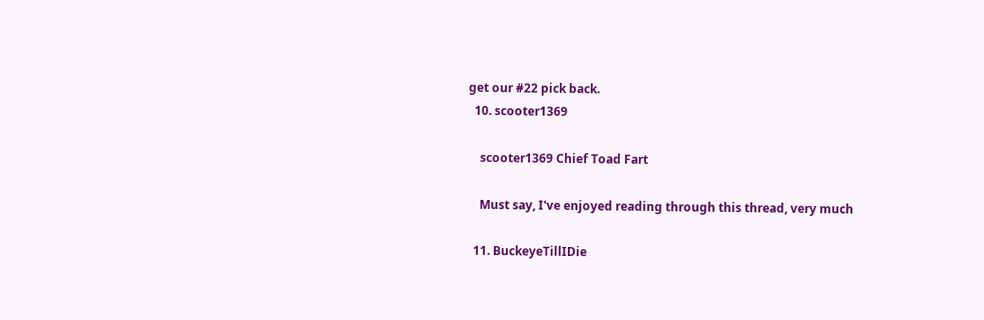get our #22 pick back.
  10. scooter1369

    scooter1369 Chief Toad Fart

    Must say, I've enjoyed reading through this thread, very much

  11. BuckeyeTillIDie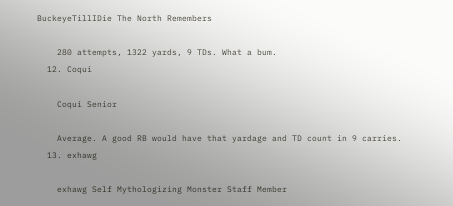BuckeyeTillIDie The North Remembers

    280 attempts, 1322 yards, 9 TDs. What a bum.
  12. Coqui

    Coqui Senior

    Average. A good RB would have that yardage and TD count in 9 carries.
  13. exhawg

    exhawg Self Mythologizing Monster Staff Member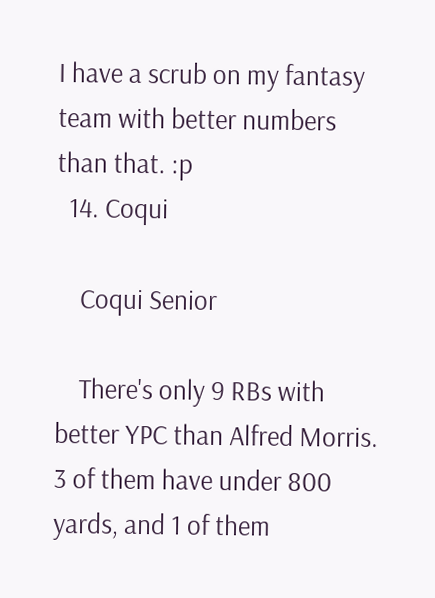I have a scrub on my fantasy team with better numbers than that. :p
  14. Coqui

    Coqui Senior

    There's only 9 RBs with better YPC than Alfred Morris. 3 of them have under 800 yards, and 1 of them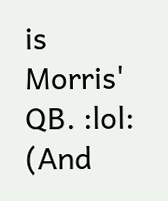is Morris' QB. :lol: (And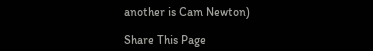another is Cam Newton)

Share This Page